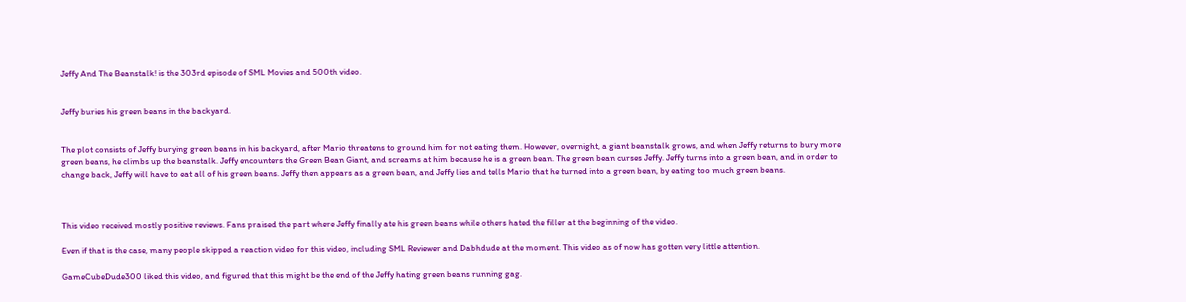Jeffy And The Beanstalk! is the 303rd episode of SML Movies and 500th video.


Jeffy buries his green beans in the backyard.


The plot consists of Jeffy burying green beans in his backyard, after Mario threatens to ground him for not eating them. However, overnight, a giant beanstalk grows, and when Jeffy returns to bury more green beans, he climbs up the beanstalk. Jeffy encounters the Green Bean Giant, and screams at him because he is a green bean. The green bean curses Jeffy. Jeffy turns into a green bean, and in order to change back, Jeffy will have to eat all of his green beans. Jeffy then appears as a green bean, and Jeffy lies and tells Mario that he turned into a green bean, by eating too much green beans.



This video received mostly positive reviews. Fans praised the part where Jeffy finally ate his green beans while others hated the filler at the beginning of the video.

Even if that is the case, many people skipped a reaction video for this video, including SML Reviewer and Dabhdude at the moment. This video as of now has gotten very little attention.

GameCubeDude300 liked this video, and figured that this might be the end of the Jeffy hating green beans running gag.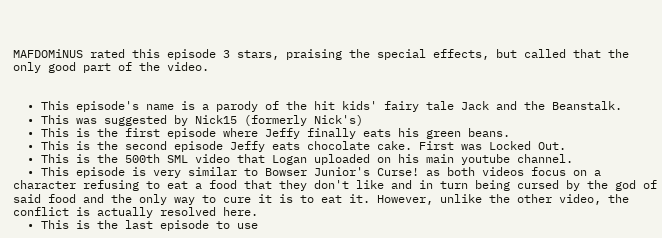MAFDOMiNUS rated this episode 3 stars, praising the special effects, but called that the only good part of the video.


  • This episode's name is a parody of the hit kids' fairy tale Jack and the Beanstalk.
  • This was suggested by Nick15 (formerly Nick's)
  • This is the first episode where Jeffy finally eats his green beans.
  • This is the second episode Jeffy eats chocolate cake. First was Locked Out.
  • This is the 500th SML video that Logan uploaded on his main youtube channel.
  • This episode is very similar to Bowser Junior's Curse! as both videos focus on a character refusing to eat a food that they don't like and in turn being cursed by the god of said food and the only way to cure it is to eat it. However, unlike the other video, the conflict is actually resolved here.
  • This is the last episode to use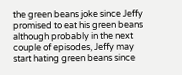the green beans joke since Jeffy promised to eat his green beans although probably in the next couple of episodes, Jeffy may start hating green beans since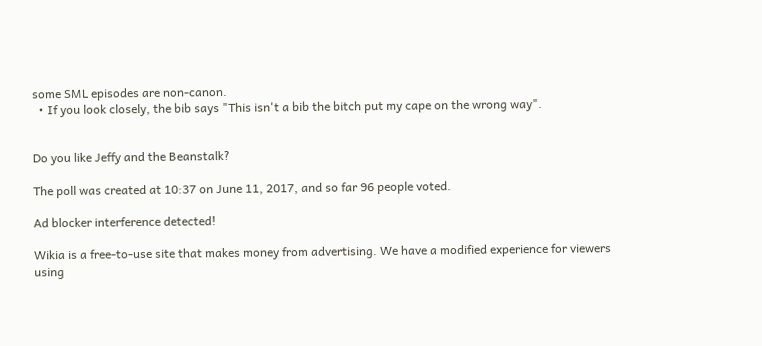some SML episodes are non-canon.
  • If you look closely, the bib says "This isn't a bib the bitch put my cape on the wrong way".


Do you like Jeffy and the Beanstalk?

The poll was created at 10:37 on June 11, 2017, and so far 96 people voted.

Ad blocker interference detected!

Wikia is a free-to-use site that makes money from advertising. We have a modified experience for viewers using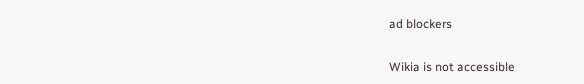ad blockers

Wikia is not accessible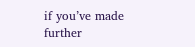if you’ve made further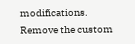modifications. Remove the custom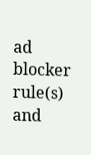ad blocker rule(s) and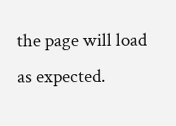the page will load as expected.